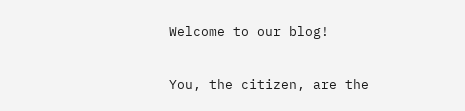Welcome to our blog!

You, the citizen, are the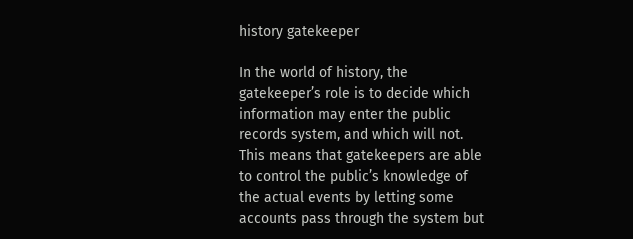history gatekeeper

In the world of history, the gatekeeper’s role is to decide which information may enter the public records system, and which will not. This means that gatekeepers are able to control the public’s knowledge of the actual events by letting some accounts pass through the system but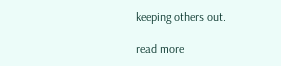keeping others out.

read more